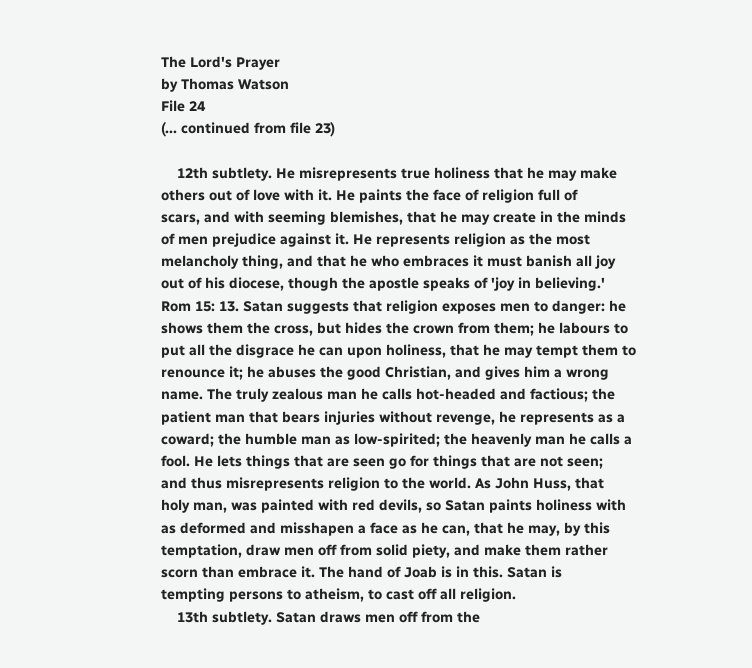The Lord's Prayer
by Thomas Watson
File 24
(... continued from file 23)

    12th subtlety. He misrepresents true holiness that he may make
others out of love with it. He paints the face of religion full of
scars, and with seeming blemishes, that he may create in the minds
of men prejudice against it. He represents religion as the most
melancholy thing, and that he who embraces it must banish all joy
out of his diocese, though the apostle speaks of 'joy in believing.'
Rom 15: 13. Satan suggests that religion exposes men to danger: he
shows them the cross, but hides the crown from them; he labours to
put all the disgrace he can upon holiness, that he may tempt them to
renounce it; he abuses the good Christian, and gives him a wrong
name. The truly zealous man he calls hot-headed and factious; the
patient man that bears injuries without revenge, he represents as a
coward; the humble man as low-spirited; the heavenly man he calls a
fool. He lets things that are seen go for things that are not seen;
and thus misrepresents religion to the world. As John Huss, that
holy man, was painted with red devils, so Satan paints holiness with
as deformed and misshapen a face as he can, that he may, by this
temptation, draw men off from solid piety, and make them rather
scorn than embrace it. The hand of Joab is in this. Satan is
tempting persons to atheism, to cast off all religion.
    13th subtlety. Satan draws men off from the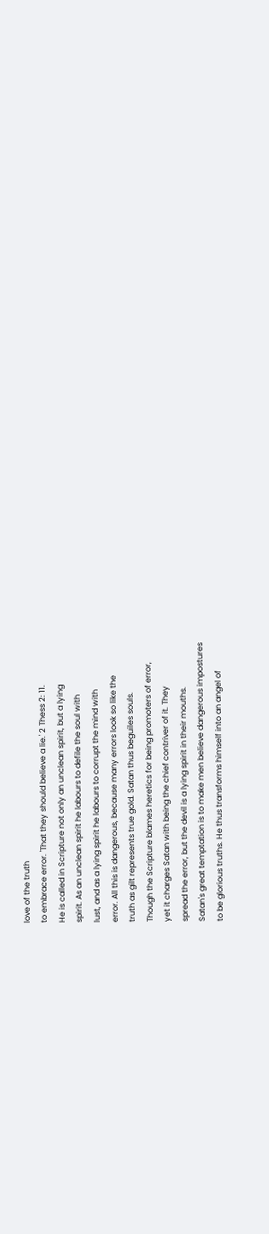love of the truth
to embrace error. 'That they should believe a lie.' 2 Thess 2: 11.
He is called in Scripture not only an unclean spirit, but a lying
spirit. As an unclean spirit he labours to defile the soul with
lust, and as a lying spirit he labours to corrupt the mind with
error. All this is dangerous, because many errors look so like the
truth as gilt represents true gold. Satan thus beguiles souls.
Though the Scripture blames heretics for being promoters of error,
yet it charges Satan with being the chief contriver of it. They
spread the error, but the devil is a lying spirit in their mouths.
Satan's great temptation is to make men believe dangerous impostures
to be glorious truths. He thus transforms himself into an angel of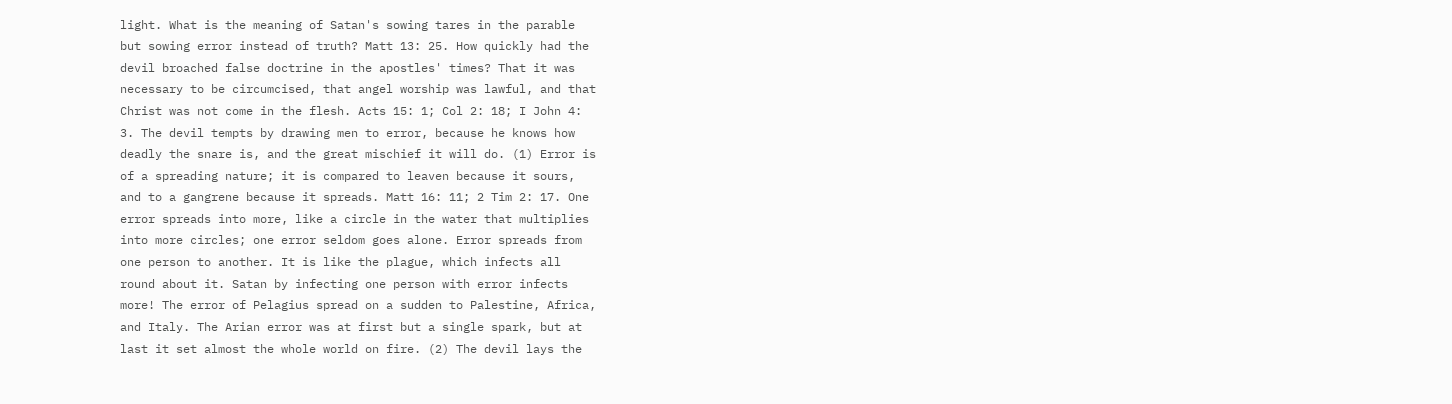light. What is the meaning of Satan's sowing tares in the parable
but sowing error instead of truth? Matt 13: 25. How quickly had the
devil broached false doctrine in the apostles' times? That it was
necessary to be circumcised, that angel worship was lawful, and that
Christ was not come in the flesh. Acts 15: 1; Col 2: 18; I John 4:
3. The devil tempts by drawing men to error, because he knows how
deadly the snare is, and the great mischief it will do. (1) Error is
of a spreading nature; it is compared to leaven because it sours,
and to a gangrene because it spreads. Matt 16: 11; 2 Tim 2: 17. One
error spreads into more, like a circle in the water that multiplies
into more circles; one error seldom goes alone. Error spreads from
one person to another. It is like the plague, which infects all
round about it. Satan by infecting one person with error infects
more! The error of Pelagius spread on a sudden to Palestine, Africa,
and Italy. The Arian error was at first but a single spark, but at
last it set almost the whole world on fire. (2) The devil lays the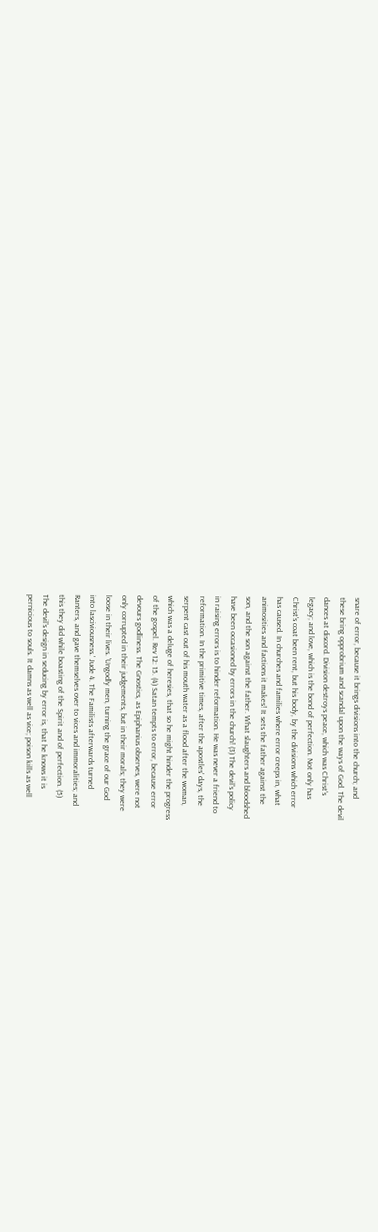snare of error, because it brings divisions into the church; and
these bring opprobrium and scandal upon the ways of God. The devil
dances at discord. Division destroys peace, which was Christ's
legacy; and love, which is the bond of perfection. Not only has
Christ's coat been rent, but his body, by the divisions which error
has caused. In churches and families where error creeps in, what
animosities and factions it makes! It sets the father against the
son, and the son against the father. What slaughters and bloodshed
have been occasioned by errors in the church! (3) The devil's policy
in raising errors is to hinder reformation. He was never a friend to
reformation. In the primitive times, after the apostles' days, the
serpent cast out of his mouth water as a flood after the woman,
which was a deluge of heresies, that so he might hinder the progress
of the gospel. Rev 12: 15. (4) Satan tempts to error, because error
devours godliness. The Gnostics, as Epiphanius observes, were not
only corrupted in their judgements, but in their morals; they were
loose in their lives. 'Ungodly men, turning the grace of our God
into lasciviousness.' Jude 4. The Familists afterwards turned
Ranters, and gave themselves over to vices and immoralities; and
this they did while boasting of the Spirit and of perfection. (5)
The devil's design in seducing by error is, that he knows it is
pernicious to souls. It damns as well as vice; poison kills as well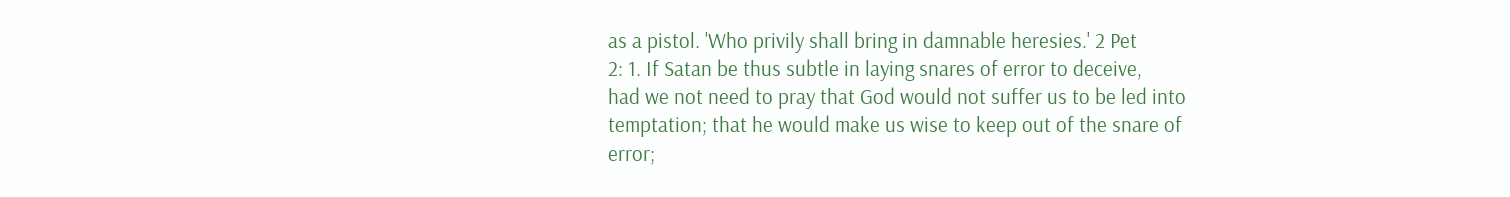as a pistol. 'Who privily shall bring in damnable heresies.' 2 Pet
2: 1. If Satan be thus subtle in laying snares of error to deceive,
had we not need to pray that God would not suffer us to be led into
temptation; that he would make us wise to keep out of the snare of
error;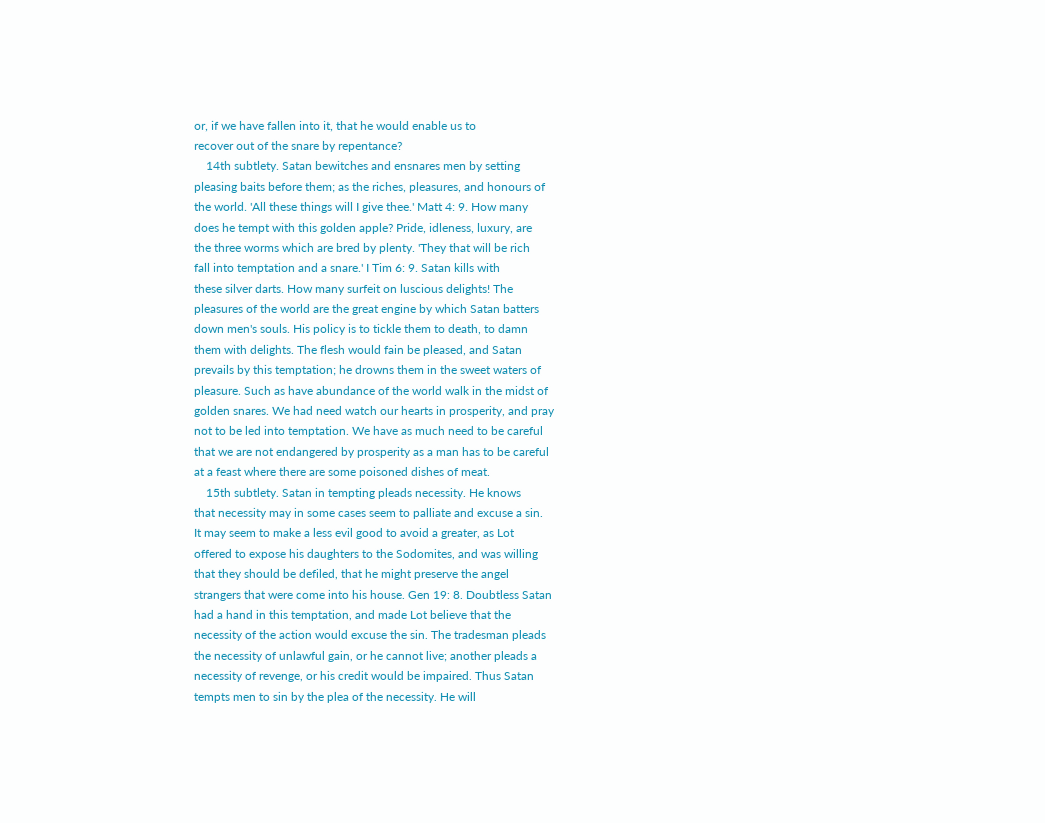or, if we have fallen into it, that he would enable us to
recover out of the snare by repentance?
    14th subtlety. Satan bewitches and ensnares men by setting
pleasing baits before them; as the riches, pleasures, and honours of
the world. 'All these things will I give thee.' Matt 4: 9. How many
does he tempt with this golden apple? Pride, idleness, luxury, are
the three worms which are bred by plenty. 'They that will be rich
fall into temptation and a snare.' I Tim 6: 9. Satan kills with
these silver darts. How many surfeit on luscious delights! The
pleasures of the world are the great engine by which Satan batters
down men's souls. His policy is to tickle them to death, to damn
them with delights. The flesh would fain be pleased, and Satan
prevails by this temptation; he drowns them in the sweet waters of
pleasure. Such as have abundance of the world walk in the midst of
golden snares. We had need watch our hearts in prosperity, and pray
not to be led into temptation. We have as much need to be careful
that we are not endangered by prosperity as a man has to be careful
at a feast where there are some poisoned dishes of meat.
    15th subtlety. Satan in tempting pleads necessity. He knows
that necessity may in some cases seem to palliate and excuse a sin.
It may seem to make a less evil good to avoid a greater, as Lot
offered to expose his daughters to the Sodomites, and was willing
that they should be defiled, that he might preserve the angel
strangers that were come into his house. Gen 19: 8. Doubtless Satan
had a hand in this temptation, and made Lot believe that the
necessity of the action would excuse the sin. The tradesman pleads
the necessity of unlawful gain, or he cannot live; another pleads a
necessity of revenge, or his credit would be impaired. Thus Satan
tempts men to sin by the plea of the necessity. He will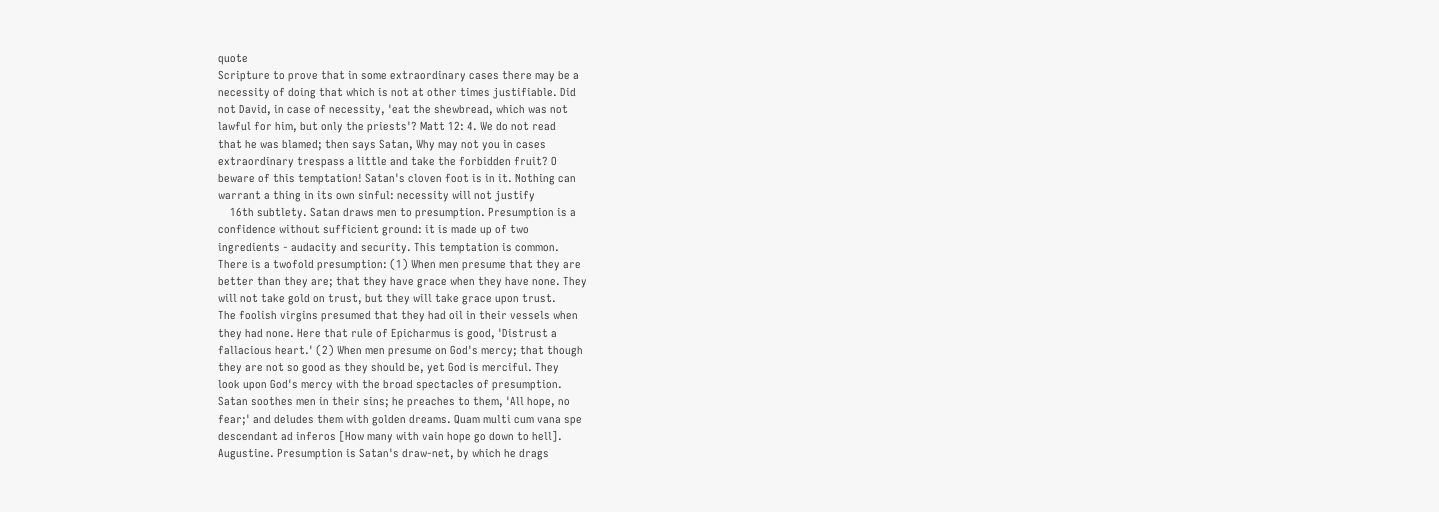quote
Scripture to prove that in some extraordinary cases there may be a
necessity of doing that which is not at other times justifiable. Did
not David, in case of necessity, 'eat the shewbread, which was not
lawful for him, but only the priests'? Matt 12: 4. We do not read
that he was blamed; then says Satan, Why may not you in cases
extraordinary trespass a little and take the forbidden fruit? O
beware of this temptation! Satan's cloven foot is in it. Nothing can
warrant a thing in its own sinful: necessity will not justify
    16th subtlety. Satan draws men to presumption. Presumption is a
confidence without sufficient ground: it is made up of two
ingredients - audacity and security. This temptation is common.
There is a twofold presumption: (1) When men presume that they are
better than they are; that they have grace when they have none. They
will not take gold on trust, but they will take grace upon trust.
The foolish virgins presumed that they had oil in their vessels when
they had none. Here that rule of Epicharmus is good, 'Distrust a
fallacious heart.' (2) When men presume on God's mercy; that though
they are not so good as they should be, yet God is merciful. They
look upon God's mercy with the broad spectacles of presumption.
Satan soothes men in their sins; he preaches to them, 'All hope, no
fear;' and deludes them with golden dreams. Quam multi cum vana spe
descendant ad inferos [How many with vain hope go down to hell].
Augustine. Presumption is Satan's draw-net, by which he drags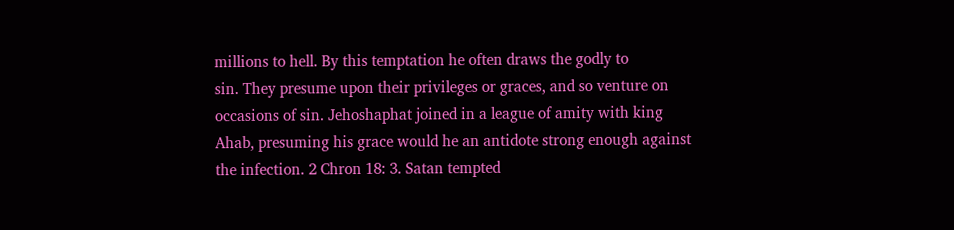millions to hell. By this temptation he often draws the godly to
sin. They presume upon their privileges or graces, and so venture on
occasions of sin. Jehoshaphat joined in a league of amity with king
Ahab, presuming his grace would he an antidote strong enough against
the infection. 2 Chron 18: 3. Satan tempted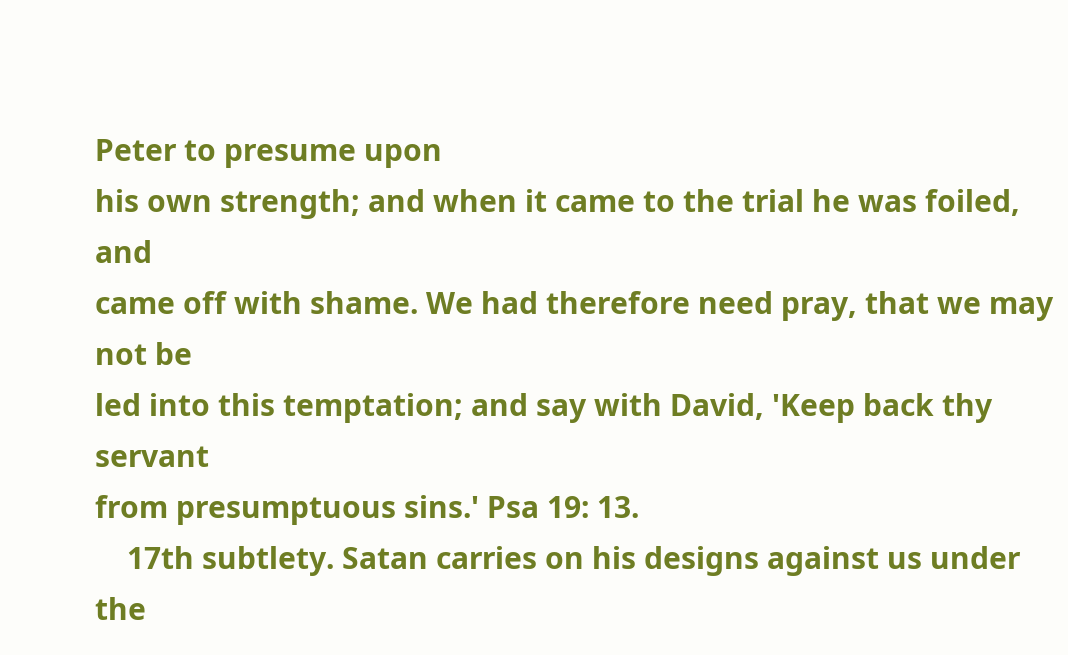Peter to presume upon
his own strength; and when it came to the trial he was foiled, and
came off with shame. We had therefore need pray, that we may not be
led into this temptation; and say with David, 'Keep back thy servant
from presumptuous sins.' Psa 19: 13.
    17th subtlety. Satan carries on his designs against us under
the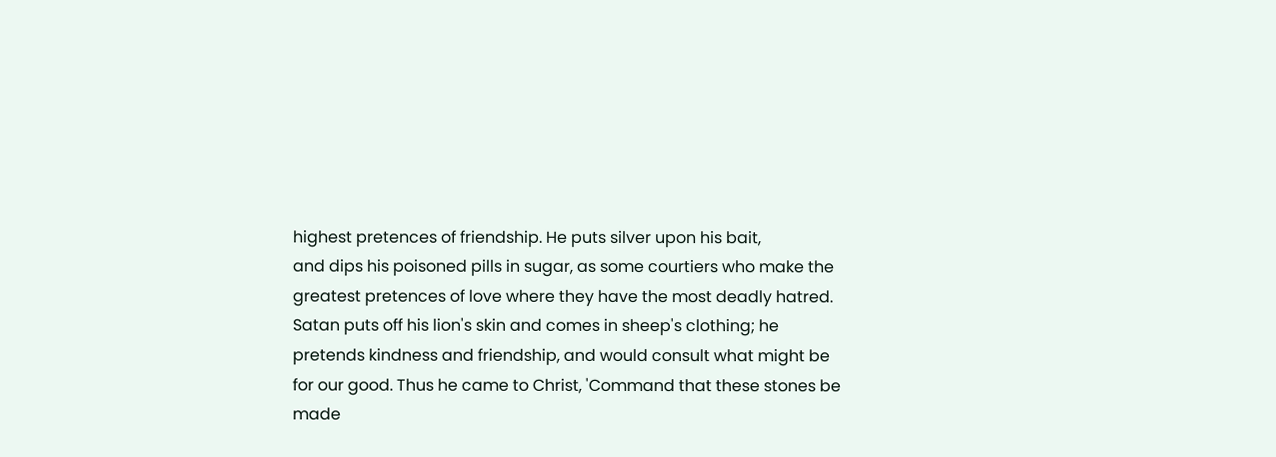highest pretences of friendship. He puts silver upon his bait,
and dips his poisoned pills in sugar, as some courtiers who make the
greatest pretences of love where they have the most deadly hatred.
Satan puts off his lion's skin and comes in sheep's clothing; he
pretends kindness and friendship, and would consult what might be
for our good. Thus he came to Christ, 'Command that these stones be
made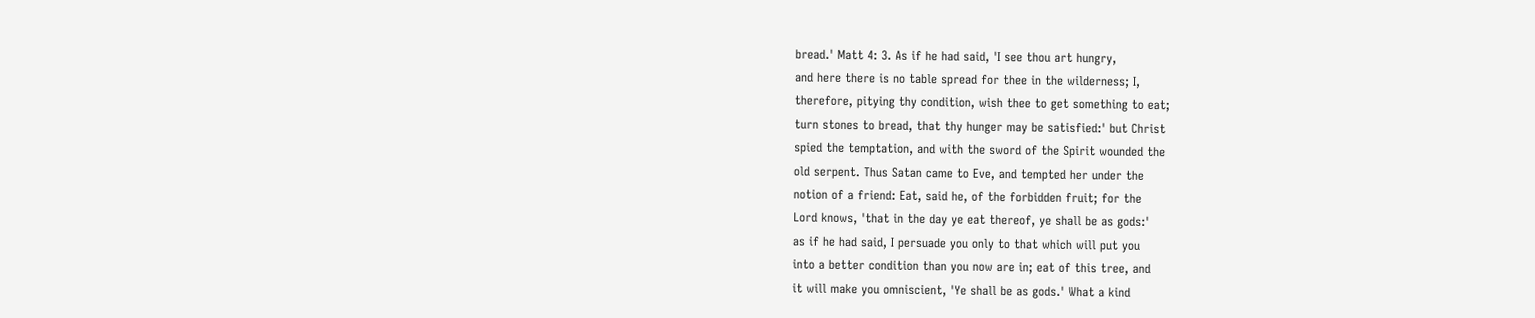bread.' Matt 4: 3. As if he had said, 'I see thou art hungry,
and here there is no table spread for thee in the wilderness; I,
therefore, pitying thy condition, wish thee to get something to eat;
turn stones to bread, that thy hunger may be satisfied:' but Christ
spied the temptation, and with the sword of the Spirit wounded the
old serpent. Thus Satan came to Eve, and tempted her under the
notion of a friend: Eat, said he, of the forbidden fruit; for the
Lord knows, 'that in the day ye eat thereof, ye shall be as gods:'
as if he had said, I persuade you only to that which will put you
into a better condition than you now are in; eat of this tree, and
it will make you omniscient, 'Ye shall be as gods.' What a kind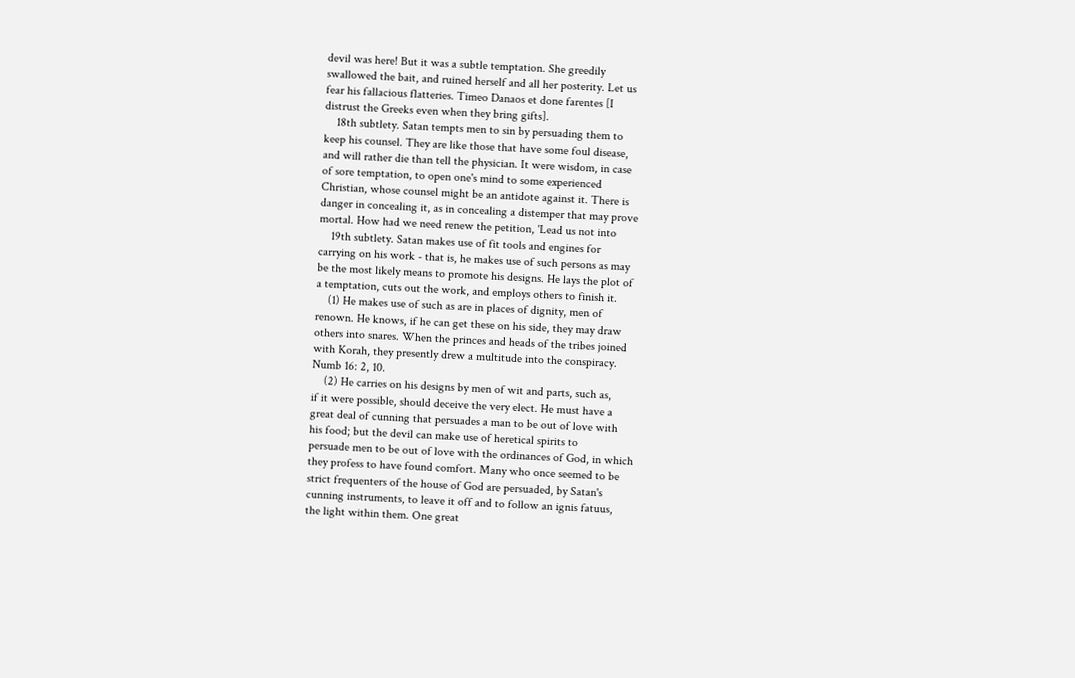devil was here! But it was a subtle temptation. She greedily
swallowed the bait, and ruined herself and all her posterity. Let us
fear his fallacious flatteries. Timeo Danaos et done farentes [I
distrust the Greeks even when they bring gifts].
    18th subtlety. Satan tempts men to sin by persuading them to
keep his counsel. They are like those that have some foul disease,
and will rather die than tell the physician. It were wisdom, in case
of sore temptation, to open one's mind to some experienced
Christian, whose counsel might be an antidote against it. There is
danger in concealing it, as in concealing a distemper that may prove
mortal. How had we need renew the petition, 'Lead us not into
    19th subtlety. Satan makes use of fit tools and engines for
carrying on his work - that is, he makes use of such persons as may
be the most likely means to promote his designs. He lays the plot of
a temptation, cuts out the work, and employs others to finish it.
    (1) He makes use of such as are in places of dignity, men of
renown. He knows, if he can get these on his side, they may draw
others into snares. When the princes and heads of the tribes joined
with Korah, they presently drew a multitude into the conspiracy.
Numb 16: 2, 10.
    (2) He carries on his designs by men of wit and parts, such as,
if it were possible, should deceive the very elect. He must have a
great deal of cunning that persuades a man to be out of love with
his food; but the devil can make use of heretical spirits to
persuade men to be out of love with the ordinances of God, in which
they profess to have found comfort. Many who once seemed to be
strict frequenters of the house of God are persuaded, by Satan's
cunning instruments, to leave it off and to follow an ignis fatuus,
the light within them. One great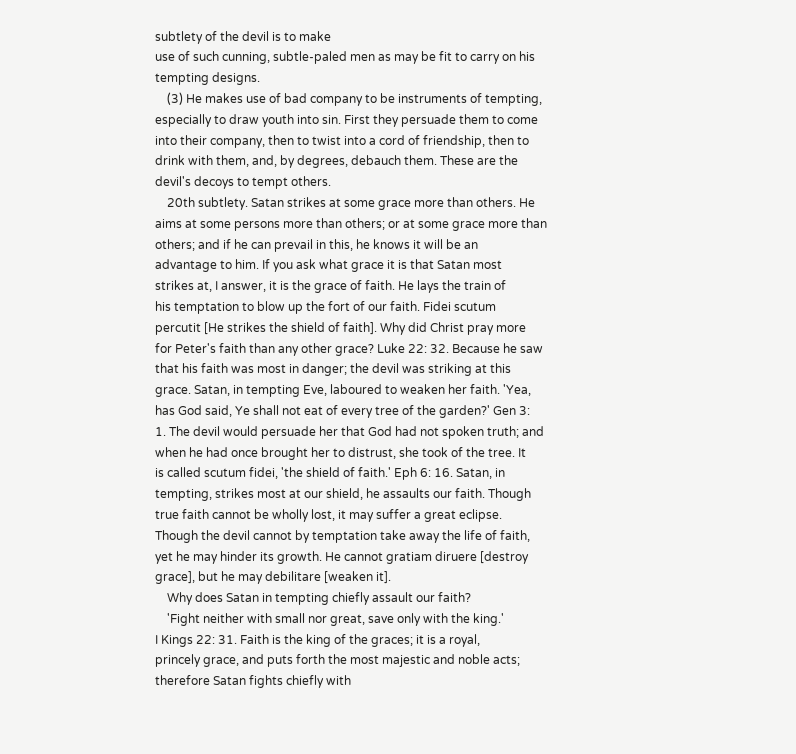subtlety of the devil is to make
use of such cunning, subtle-paled men as may be fit to carry on his
tempting designs.
    (3) He makes use of bad company to be instruments of tempting,
especially to draw youth into sin. First they persuade them to come
into their company, then to twist into a cord of friendship, then to
drink with them, and, by degrees, debauch them. These are the
devil's decoys to tempt others.
    20th subtlety. Satan strikes at some grace more than others. He
aims at some persons more than others; or at some grace more than
others; and if he can prevail in this, he knows it will be an
advantage to him. If you ask what grace it is that Satan most
strikes at, I answer, it is the grace of faith. He lays the train of
his temptation to blow up the fort of our faith. Fidei scutum
percutit [He strikes the shield of faith]. Why did Christ pray more
for Peter's faith than any other grace? Luke 22: 32. Because he saw
that his faith was most in danger; the devil was striking at this
grace. Satan, in tempting Eve, laboured to weaken her faith. 'Yea,
has God said, Ye shall not eat of every tree of the garden?' Gen 3:
1. The devil would persuade her that God had not spoken truth; and
when he had once brought her to distrust, she took of the tree. It
is called scutum fidei, 'the shield of faith.' Eph 6: 16. Satan, in
tempting, strikes most at our shield, he assaults our faith. Though
true faith cannot be wholly lost, it may suffer a great eclipse.
Though the devil cannot by temptation take away the life of faith,
yet he may hinder its growth. He cannot gratiam diruere [destroy
grace], but he may debilitare [weaken it].
    Why does Satan in tempting chiefly assault our faith?
    'Fight neither with small nor great, save only with the king.'
I Kings 22: 31. Faith is the king of the graces; it is a royal,
princely grace, and puts forth the most majestic and noble acts;
therefore Satan fights chiefly with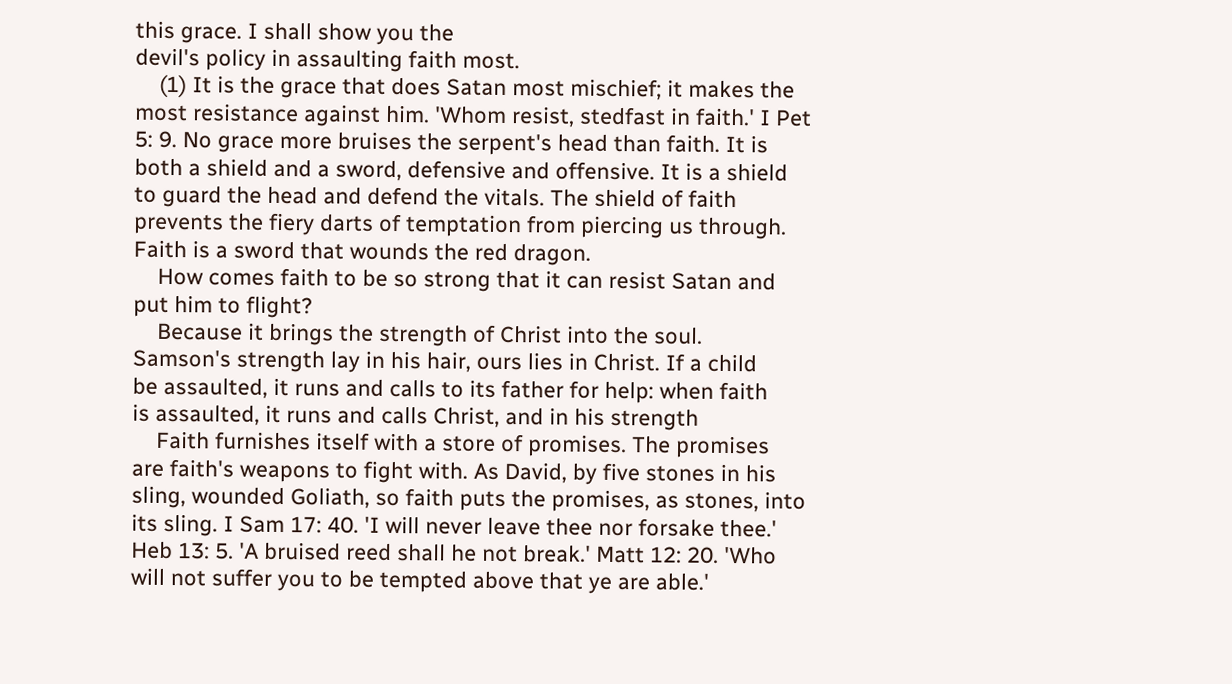this grace. I shall show you the
devil's policy in assaulting faith most.
    (1) It is the grace that does Satan most mischief; it makes the
most resistance against him. 'Whom resist, stedfast in faith.' I Pet
5: 9. No grace more bruises the serpent's head than faith. It is
both a shield and a sword, defensive and offensive. It is a shield
to guard the head and defend the vitals. The shield of faith
prevents the fiery darts of temptation from piercing us through.
Faith is a sword that wounds the red dragon.
    How comes faith to be so strong that it can resist Satan and
put him to flight?
    Because it brings the strength of Christ into the soul.
Samson's strength lay in his hair, ours lies in Christ. If a child
be assaulted, it runs and calls to its father for help: when faith
is assaulted, it runs and calls Christ, and in his strength
    Faith furnishes itself with a store of promises. The promises
are faith's weapons to fight with. As David, by five stones in his
sling, wounded Goliath, so faith puts the promises, as stones, into
its sling. I Sam 17: 40. 'I will never leave thee nor forsake thee.'
Heb 13: 5. 'A bruised reed shall he not break.' Matt 12: 20. 'Who
will not suffer you to be tempted above that ye are able.'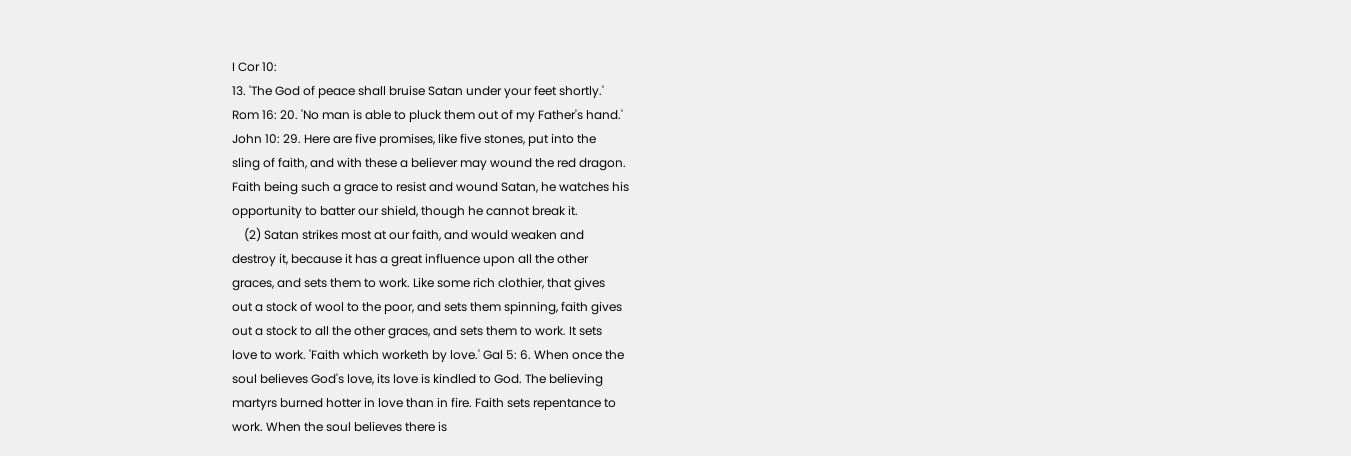I Cor 10:
13. 'The God of peace shall bruise Satan under your feet shortly.'
Rom 16: 20. 'No man is able to pluck them out of my Father's hand.'
John 10: 29. Here are five promises, like five stones, put into the
sling of faith, and with these a believer may wound the red dragon.
Faith being such a grace to resist and wound Satan, he watches his
opportunity to batter our shield, though he cannot break it.
    (2) Satan strikes most at our faith, and would weaken and
destroy it, because it has a great influence upon all the other
graces, and sets them to work. Like some rich clothier, that gives
out a stock of wool to the poor, and sets them spinning, faith gives
out a stock to all the other graces, and sets them to work. It sets
love to work. 'Faith which worketh by love.' Gal 5: 6. When once the
soul believes God's love, its love is kindled to God. The believing
martyrs burned hotter in love than in fire. Faith sets repentance to
work. When the soul believes there is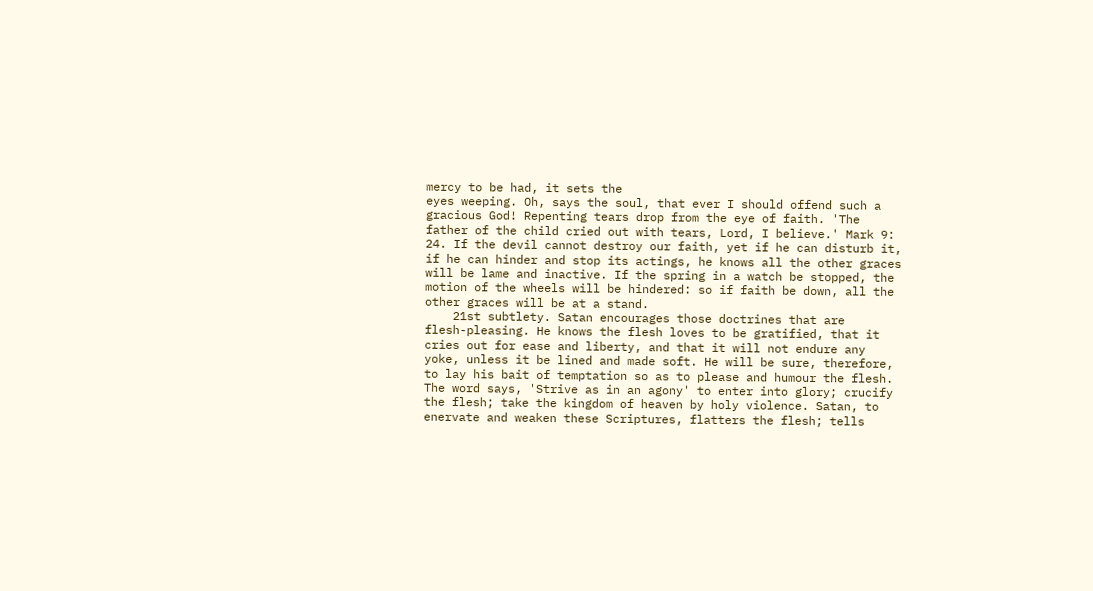mercy to be had, it sets the
eyes weeping. Oh, says the soul, that ever I should offend such a
gracious God! Repenting tears drop from the eye of faith. 'The
father of the child cried out with tears, Lord, I believe.' Mark 9:
24. If the devil cannot destroy our faith, yet if he can disturb it,
if he can hinder and stop its actings, he knows all the other graces
will be lame and inactive. If the spring in a watch be stopped, the
motion of the wheels will be hindered: so if faith be down, all the
other graces will be at a stand.
    21st subtlety. Satan encourages those doctrines that are
flesh-pleasing. He knows the flesh loves to be gratified, that it
cries out for ease and liberty, and that it will not endure any
yoke, unless it be lined and made soft. He will be sure, therefore,
to lay his bait of temptation so as to please and humour the flesh.
The word says, 'Strive as in an agony' to enter into glory; crucify
the flesh; take the kingdom of heaven by holy violence. Satan, to
enervate and weaken these Scriptures, flatters the flesh; tells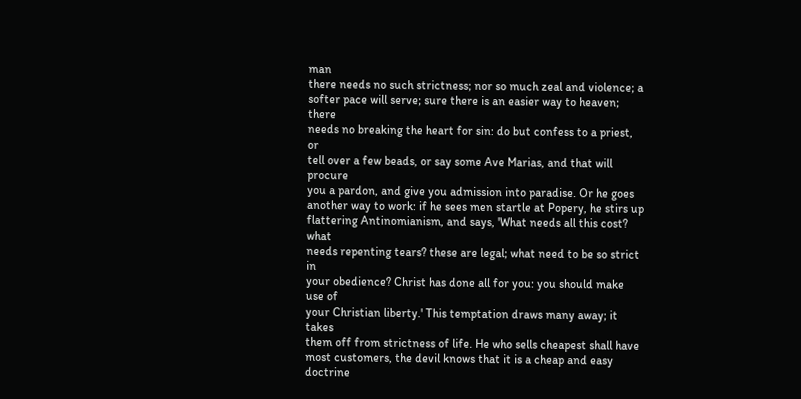man
there needs no such strictness; nor so much zeal and violence; a
softer pace will serve; sure there is an easier way to heaven; there
needs no breaking the heart for sin: do but confess to a priest, or
tell over a few beads, or say some Ave Marias, and that will procure
you a pardon, and give you admission into paradise. Or he goes
another way to work: if he sees men startle at Popery, he stirs up
flattering Antinomianism, and says, 'What needs all this cost? what
needs repenting tears? these are legal; what need to be so strict in
your obedience? Christ has done all for you: you should make use of
your Christian liberty.' This temptation draws many away; it takes
them off from strictness of life. He who sells cheapest shall have
most customers, the devil knows that it is a cheap and easy doctrine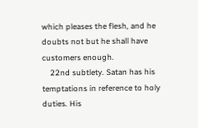which pleases the flesh, and he doubts not but he shall have
customers enough.
    22nd subtlety. Satan has his temptations in reference to holy
duties. His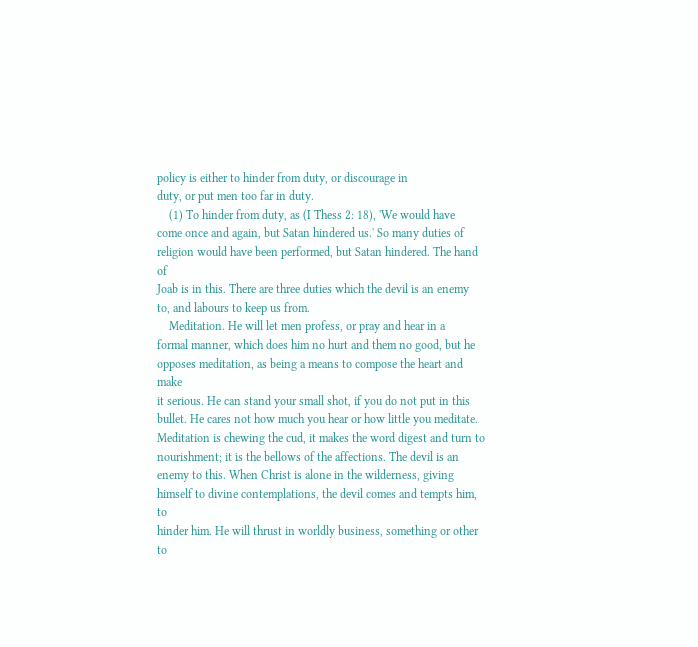policy is either to hinder from duty, or discourage in
duty, or put men too far in duty.
    (1) To hinder from duty, as (I Thess 2: 18), 'We would have
come once and again, but Satan hindered us.' So many duties of
religion would have been performed, but Satan hindered. The hand of
Joab is in this. There are three duties which the devil is an enemy
to, and labours to keep us from.
    Meditation. He will let men profess, or pray and hear in a
formal manner, which does him no hurt and them no good, but he
opposes meditation, as being a means to compose the heart and make
it serious. He can stand your small shot, if you do not put in this
bullet. He cares not how much you hear or how little you meditate.
Meditation is chewing the cud, it makes the word digest and turn to
nourishment; it is the bellows of the affections. The devil is an
enemy to this. When Christ is alone in the wilderness, giving
himself to divine contemplations, the devil comes and tempts him, to
hinder him. He will thrust in worldly business, something or other
to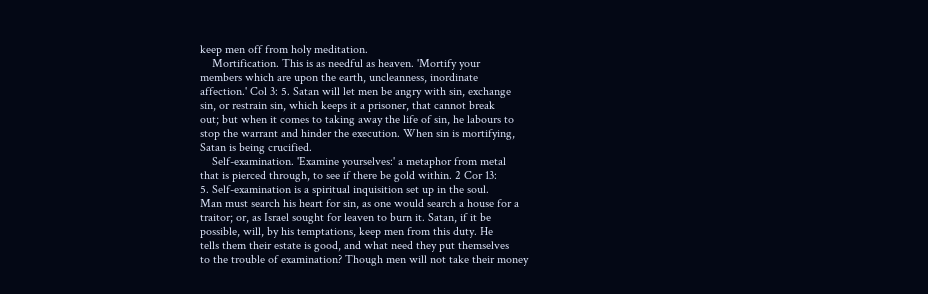keep men off from holy meditation.
    Mortification. This is as needful as heaven. 'Mortify your
members which are upon the earth, uncleanness, inordinate
affection.' Col 3: 5. Satan will let men be angry with sin, exchange
sin, or restrain sin, which keeps it a prisoner, that cannot break
out; but when it comes to taking away the life of sin, he labours to
stop the warrant and hinder the execution. When sin is mortifying,
Satan is being crucified.
    Self-examination. 'Examine yourselves:' a metaphor from metal
that is pierced through, to see if there be gold within. 2 Cor 13:
5. Self-examination is a spiritual inquisition set up in the soul.
Man must search his heart for sin, as one would search a house for a
traitor; or, as Israel sought for leaven to burn it. Satan, if it be
possible, will, by his temptations, keep men from this duty. He
tells them their estate is good, and what need they put themselves
to the trouble of examination? Though men will not take their money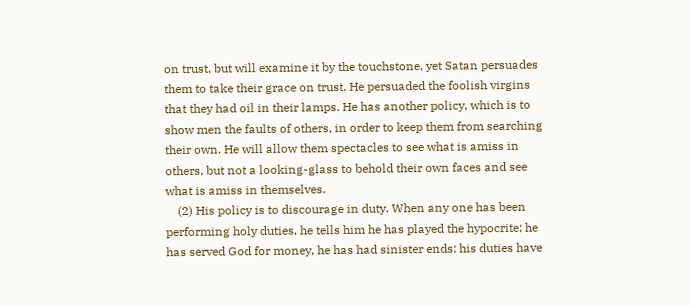on trust, but will examine it by the touchstone, yet Satan persuades
them to take their grace on trust. He persuaded the foolish virgins
that they had oil in their lamps. He has another policy, which is to
show men the faults of others, in order to keep them from searching
their own. He will allow them spectacles to see what is amiss in
others, but not a looking-glass to behold their own faces and see
what is amiss in themselves.
    (2) His policy is to discourage in duty. When any one has been
performing holy duties, he tells him he has played the hypocrite; he
has served God for money, he has had sinister ends: his duties have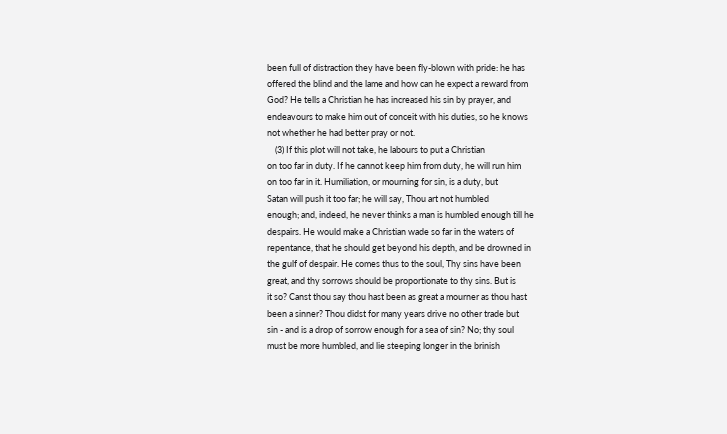been full of distraction they have been fly-blown with pride: he has
offered the blind and the lame and how can he expect a reward from
God? He tells a Christian he has increased his sin by prayer, and
endeavours to make him out of conceit with his duties, so he knows
not whether he had better pray or not.
    (3) If this plot will not take, he labours to put a Christian
on too far in duty. If he cannot keep him from duty, he will run him
on too far in it. Humiliation, or mourning for sin, is a duty, but
Satan will push it too far; he will say, Thou art not humbled
enough; and, indeed, he never thinks a man is humbled enough till he
despairs. He would make a Christian wade so far in the waters of
repentance, that he should get beyond his depth, and be drowned in
the gulf of despair. He comes thus to the soul, Thy sins have been
great, and thy sorrows should be proportionate to thy sins. But is
it so? Canst thou say thou hast been as great a mourner as thou hast
been a sinner? Thou didst for many years drive no other trade but
sin - and is a drop of sorrow enough for a sea of sin? No; thy soul
must be more humbled, and lie steeping longer in the brinish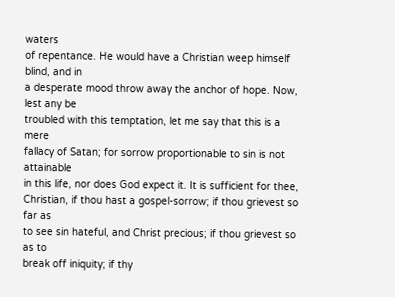waters
of repentance. He would have a Christian weep himself blind, and in
a desperate mood throw away the anchor of hope. Now, lest any be
troubled with this temptation, let me say that this is a mere
fallacy of Satan; for sorrow proportionable to sin is not attainable
in this life, nor does God expect it. It is sufficient for thee,
Christian, if thou hast a gospel-sorrow; if thou grievest so far as
to see sin hateful, and Christ precious; if thou grievest so as to
break off iniquity; if thy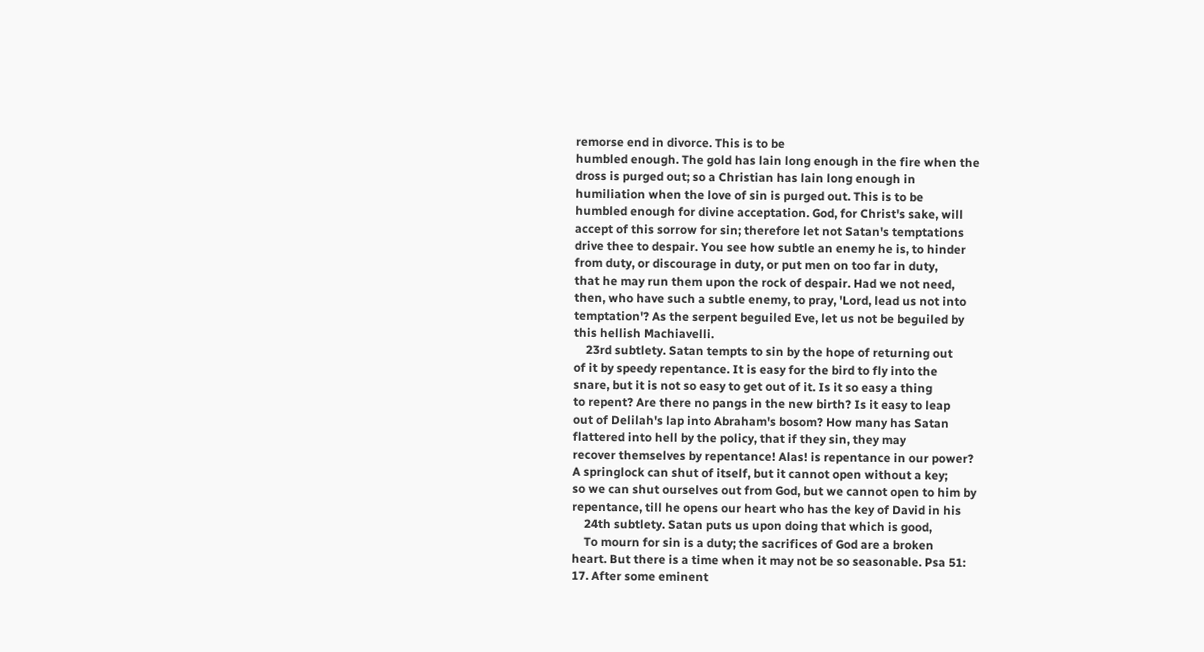remorse end in divorce. This is to be
humbled enough. The gold has lain long enough in the fire when the
dross is purged out; so a Christian has lain long enough in
humiliation when the love of sin is purged out. This is to be
humbled enough for divine acceptation. God, for Christ's sake, will
accept of this sorrow for sin; therefore let not Satan's temptations
drive thee to despair. You see how subtle an enemy he is, to hinder
from duty, or discourage in duty, or put men on too far in duty,
that he may run them upon the rock of despair. Had we not need,
then, who have such a subtle enemy, to pray, 'Lord, lead us not into
temptation'? As the serpent beguiled Eve, let us not be beguiled by
this hellish Machiavelli.
    23rd subtlety. Satan tempts to sin by the hope of returning out
of it by speedy repentance. It is easy for the bird to fly into the
snare, but it is not so easy to get out of it. Is it so easy a thing
to repent? Are there no pangs in the new birth? Is it easy to leap
out of Delilah's lap into Abraham's bosom? How many has Satan
flattered into hell by the policy, that if they sin, they may
recover themselves by repentance! Alas! is repentance in our power?
A springlock can shut of itself, but it cannot open without a key;
so we can shut ourselves out from God, but we cannot open to him by
repentance, till he opens our heart who has the key of David in his
    24th subtlety. Satan puts us upon doing that which is good,
    To mourn for sin is a duty; the sacrifices of God are a broken
heart. But there is a time when it may not be so seasonable. Psa 51:
17. After some eminent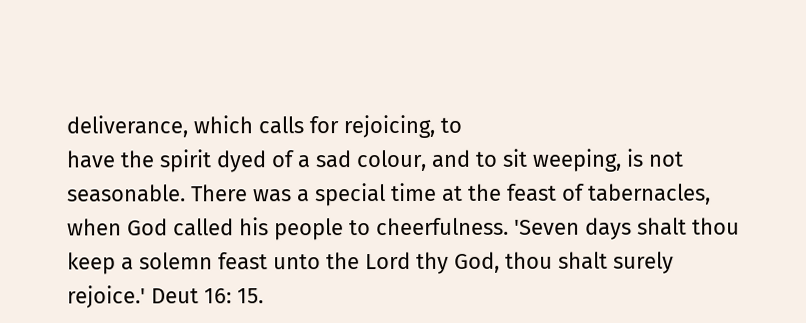deliverance, which calls for rejoicing, to
have the spirit dyed of a sad colour, and to sit weeping, is not
seasonable. There was a special time at the feast of tabernacles,
when God called his people to cheerfulness. 'Seven days shalt thou
keep a solemn feast unto the Lord thy God, thou shalt surely
rejoice.' Deut 16: 15.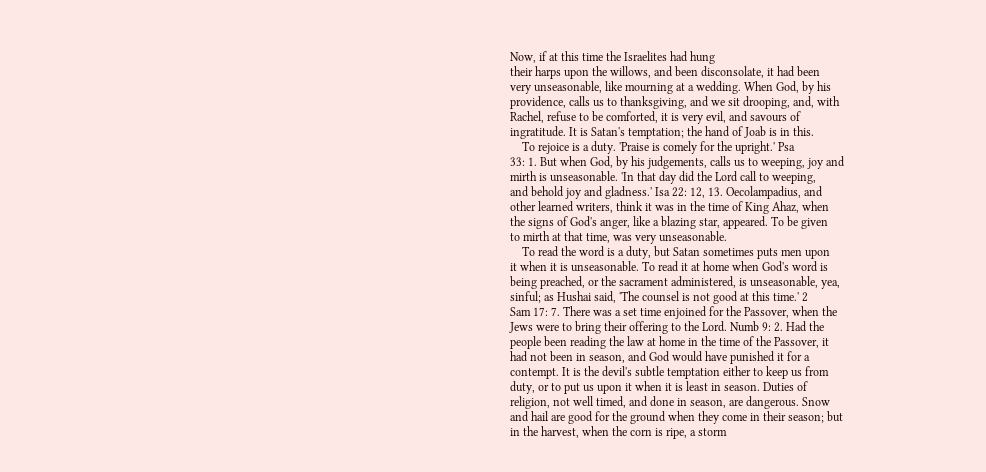Now, if at this time the Israelites had hung
their harps upon the willows, and been disconsolate, it had been
very unseasonable, like mourning at a wedding. When God, by his
providence, calls us to thanksgiving, and we sit drooping, and, with
Rachel, refuse to be comforted, it is very evil, and savours of
ingratitude. It is Satan's temptation; the hand of Joab is in this.
    To rejoice is a duty. 'Praise is comely for the upright.' Psa
33: 1. But when God, by his judgements, calls us to weeping, joy and
mirth is unseasonable. 'In that day did the Lord call to weeping,
and behold joy and gladness.' Isa 22: 12, 13. Oecolampadius, and
other learned writers, think it was in the time of King Ahaz, when
the signs of God's anger, like a blazing star, appeared. To be given
to mirth at that time, was very unseasonable.
    To read the word is a duty, but Satan sometimes puts men upon
it when it is unseasonable. To read it at home when God's word is
being preached, or the sacrament administered, is unseasonable, yea,
sinful; as Hushai said, 'The counsel is not good at this time.' 2
Sam 17: 7. There was a set time enjoined for the Passover, when the
Jews were to bring their offering to the Lord. Numb 9: 2. Had the
people been reading the law at home in the time of the Passover, it
had not been in season, and God would have punished it for a
contempt. It is the devil's subtle temptation either to keep us from
duty, or to put us upon it when it is least in season. Duties of
religion, not well timed, and done in season, are dangerous. Snow
and hail are good for the ground when they come in their season; but
in the harvest, when the corn is ripe, a storm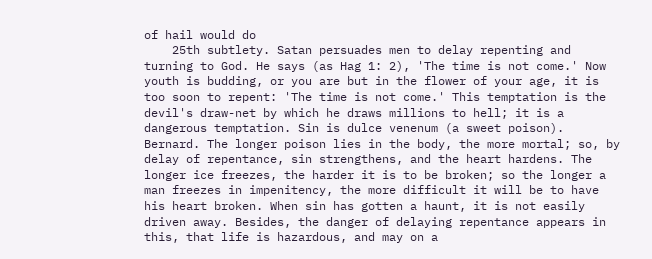of hail would do
    25th subtlety. Satan persuades men to delay repenting and
turning to God. He says (as Hag 1: 2), 'The time is not come.' Now
youth is budding, or you are but in the flower of your age, it is
too soon to repent: 'The time is not come.' This temptation is the
devil's draw-net by which he draws millions to hell; it is a
dangerous temptation. Sin is dulce venenum (a sweet poison).
Bernard. The longer poison lies in the body, the more mortal; so, by
delay of repentance, sin strengthens, and the heart hardens. The
longer ice freezes, the harder it is to be broken; so the longer a
man freezes in impenitency, the more difficult it will be to have
his heart broken. When sin has gotten a haunt, it is not easily
driven away. Besides, the danger of delaying repentance appears in
this, that life is hazardous, and may on a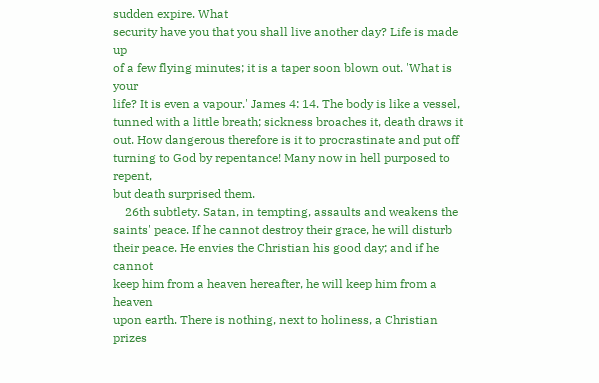sudden expire. What
security have you that you shall live another day? Life is made up
of a few flying minutes; it is a taper soon blown out. 'What is your
life? It is even a vapour.' James 4: 14. The body is like a vessel,
tunned with a little breath; sickness broaches it, death draws it
out. How dangerous therefore is it to procrastinate and put off
turning to God by repentance! Many now in hell purposed to repent,
but death surprised them.
    26th subtlety. Satan, in tempting, assaults and weakens the
saints' peace. If he cannot destroy their grace, he will disturb
their peace. He envies the Christian his good day; and if he cannot
keep him from a heaven hereafter, he will keep him from a heaven
upon earth. There is nothing, next to holiness, a Christian prizes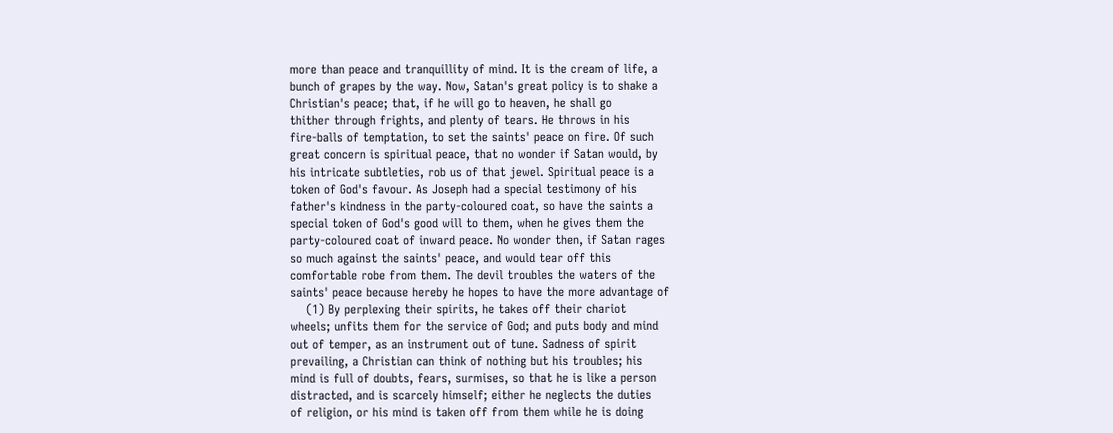more than peace and tranquillity of mind. It is the cream of life, a
bunch of grapes by the way. Now, Satan's great policy is to shake a
Christian's peace; that, if he will go to heaven, he shall go
thither through frights, and plenty of tears. He throws in his
fire-balls of temptation, to set the saints' peace on fire. Of such
great concern is spiritual peace, that no wonder if Satan would, by
his intricate subtleties, rob us of that jewel. Spiritual peace is a
token of God's favour. As Joseph had a special testimony of his
father's kindness in the party-coloured coat, so have the saints a
special token of God's good will to them, when he gives them the
party-coloured coat of inward peace. No wonder then, if Satan rages
so much against the saints' peace, and would tear off this
comfortable robe from them. The devil troubles the waters of the
saints' peace because hereby he hopes to have the more advantage of
    (1) By perplexing their spirits, he takes off their chariot
wheels; unfits them for the service of God; and puts body and mind
out of temper, as an instrument out of tune. Sadness of spirit
prevailing, a Christian can think of nothing but his troubles; his
mind is full of doubts, fears, surmises, so that he is like a person
distracted, and is scarcely himself; either he neglects the duties
of religion, or his mind is taken off from them while he is doing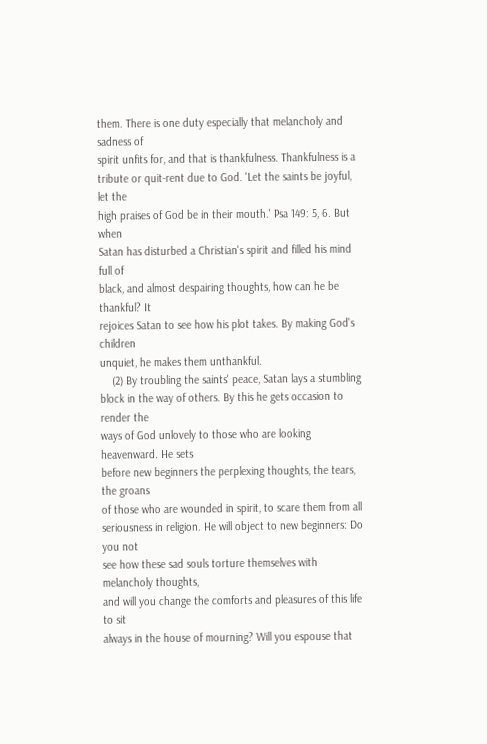them. There is one duty especially that melancholy and sadness of
spirit unfits for, and that is thankfulness. Thankfulness is a
tribute or quit-rent due to God. 'Let the saints be joyful, let the
high praises of God be in their mouth.' Psa 149: 5, 6. But when
Satan has disturbed a Christian's spirit and filled his mind full of
black, and almost despairing thoughts, how can he be thankful? It
rejoices Satan to see how his plot takes. By making God's children
unquiet, he makes them unthankful.
    (2) By troubling the saints' peace, Satan lays a stumbling
block in the way of others. By this he gets occasion to render the
ways of God unlovely to those who are looking heavenward. He sets
before new beginners the perplexing thoughts, the tears, the groans
of those who are wounded in spirit, to scare them from all
seriousness in religion. He will object to new beginners: Do you not
see how these sad souls torture themselves with melancholy thoughts,
and will you change the comforts and pleasures of this life to sit
always in the house of mourning? Will you espouse that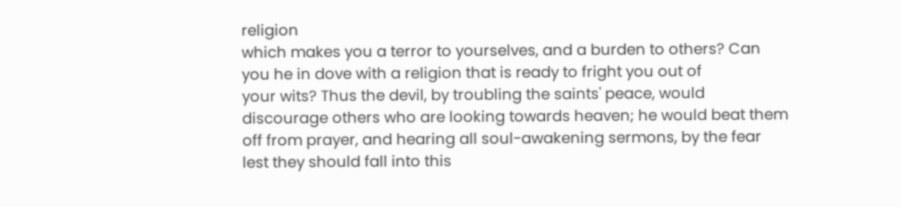religion
which makes you a terror to yourselves, and a burden to others? Can
you he in dove with a religion that is ready to fright you out of
your wits? Thus the devil, by troubling the saints' peace, would
discourage others who are looking towards heaven; he would beat them
off from prayer, and hearing all soul-awakening sermons, by the fear
lest they should fall into this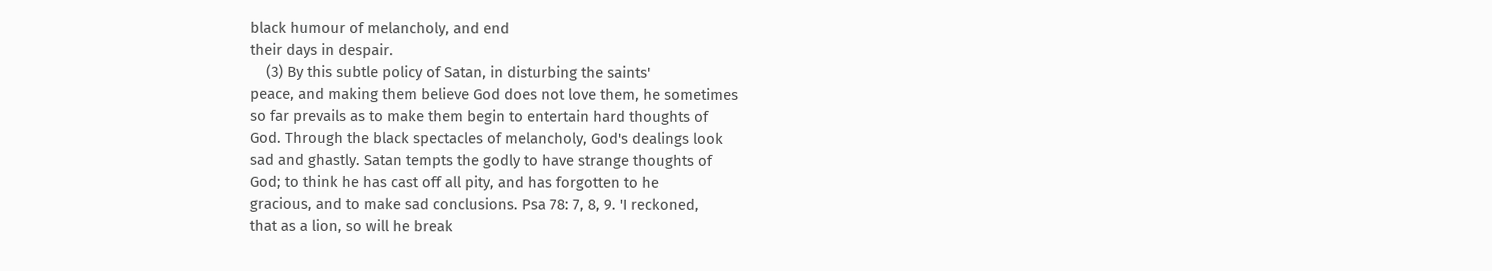black humour of melancholy, and end
their days in despair.
    (3) By this subtle policy of Satan, in disturbing the saints'
peace, and making them believe God does not love them, he sometimes
so far prevails as to make them begin to entertain hard thoughts of
God. Through the black spectacles of melancholy, God's dealings look
sad and ghastly. Satan tempts the godly to have strange thoughts of
God; to think he has cast off all pity, and has forgotten to he
gracious, and to make sad conclusions. Psa 78: 7, 8, 9. 'I reckoned,
that as a lion, so will he break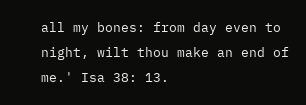all my bones: from day even to
night, wilt thou make an end of me.' Isa 38: 13.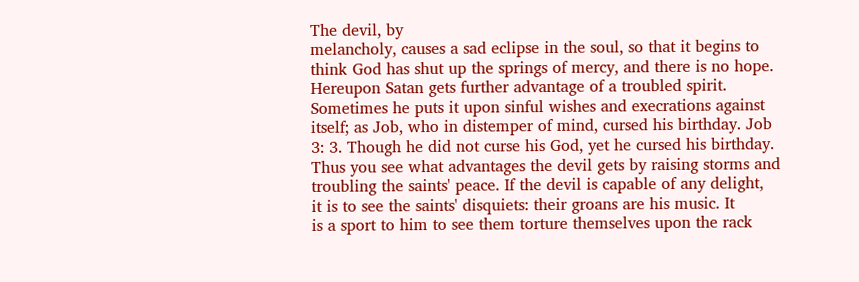The devil, by
melancholy, causes a sad eclipse in the soul, so that it begins to
think God has shut up the springs of mercy, and there is no hope.
Hereupon Satan gets further advantage of a troubled spirit.
Sometimes he puts it upon sinful wishes and execrations against
itself; as Job, who in distemper of mind, cursed his birthday. Job
3: 3. Though he did not curse his God, yet he cursed his birthday.
Thus you see what advantages the devil gets by raising storms and
troubling the saints' peace. If the devil is capable of any delight,
it is to see the saints' disquiets: their groans are his music. It
is a sport to him to see them torture themselves upon the rack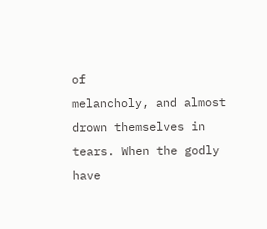of
melancholy, and almost drown themselves in tears. When the godly
have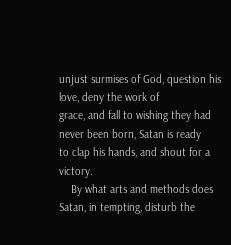unjust surmises of God, question his love, deny the work of
grace, and fall to wishing they had never been born, Satan is ready
to clap his hands, and shout for a victory.
    By what arts and methods does Satan, in tempting, disturb the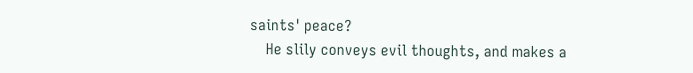saints' peace?
    He slily conveys evil thoughts, and makes a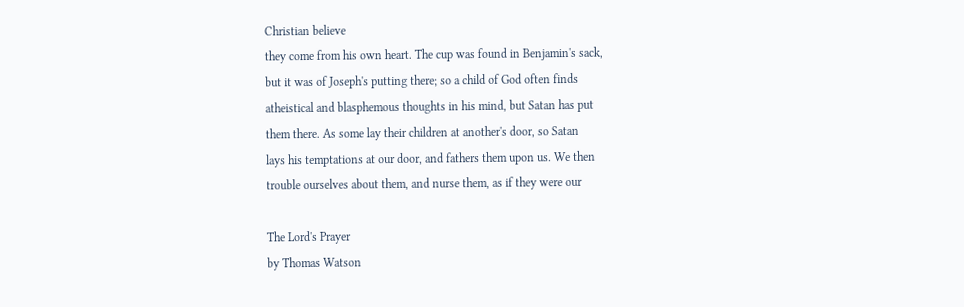Christian believe
they come from his own heart. The cup was found in Benjamin's sack,
but it was of Joseph's putting there; so a child of God often finds
atheistical and blasphemous thoughts in his mind, but Satan has put
them there. As some lay their children at another's door, so Satan
lays his temptations at our door, and fathers them upon us. We then
trouble ourselves about them, and nurse them, as if they were our

The Lord's Prayer
by Thomas Watson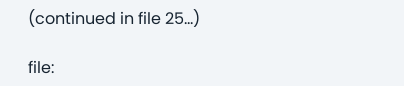(continued in file 25...)

file: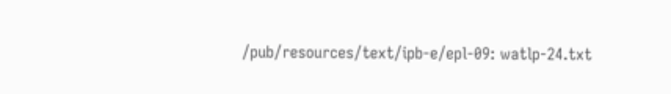/pub/resources/text/ipb-e/epl-09: watlp-24.txt